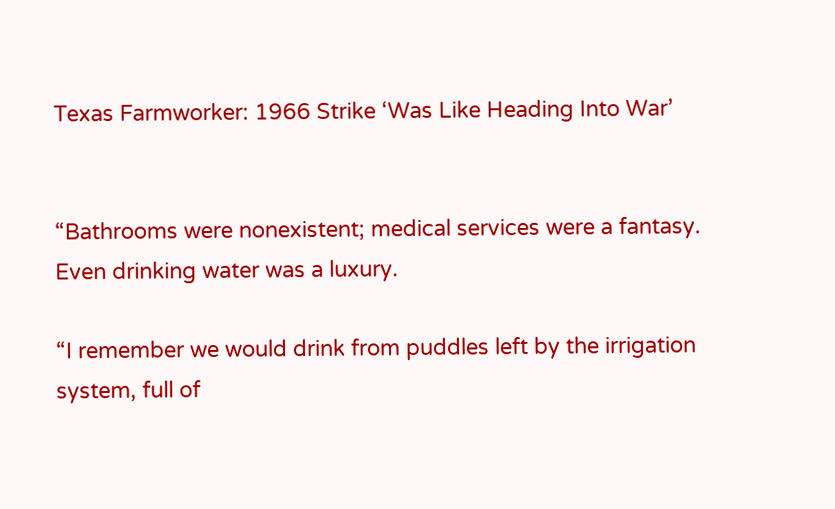Texas Farmworker: 1966 Strike ‘Was Like Heading Into War’


“Bathrooms were nonexistent; medical services were a fantasy. Even drinking water was a luxury.

“I remember we would drink from puddles left by the irrigation system, full of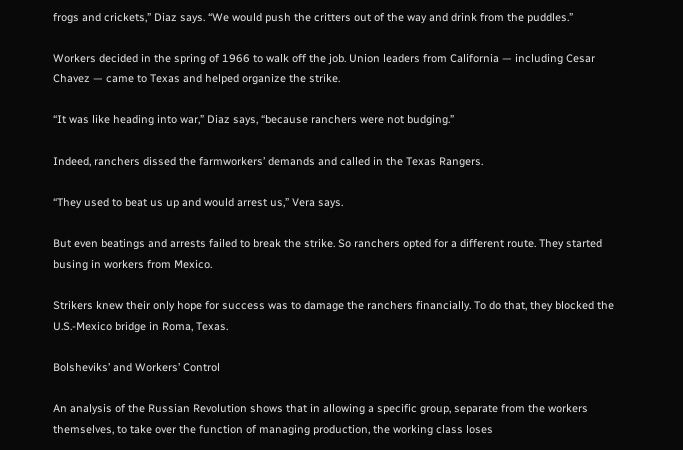frogs and crickets,” Diaz says. “We would push the critters out of the way and drink from the puddles.”

Workers decided in the spring of 1966 to walk off the job. Union leaders from California — including Cesar Chavez — came to Texas and helped organize the strike.

“It was like heading into war,” Diaz says, “because ranchers were not budging.”

Indeed, ranchers dissed the farmworkers’ demands and called in the Texas Rangers.

“They used to beat us up and would arrest us,” Vera says.

But even beatings and arrests failed to break the strike. So ranchers opted for a different route. They started busing in workers from Mexico.

Strikers knew their only hope for success was to damage the ranchers financially. To do that, they blocked the U.S.-Mexico bridge in Roma, Texas.

Bolsheviks’ and Workers’ Control

An analysis of the Russian Revolution shows that in allowing a specific group, separate from the workers themselves, to take over the function of managing production, the working class loses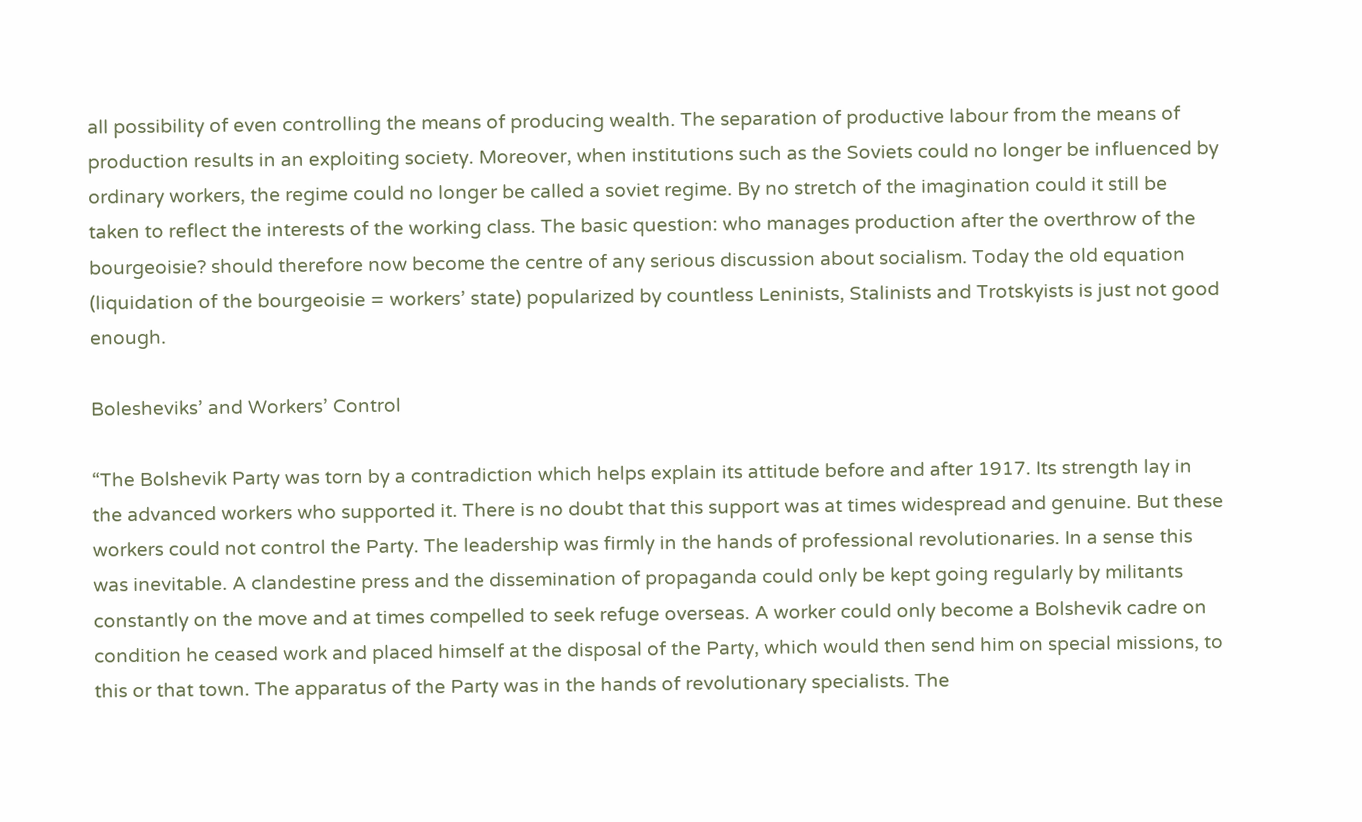all possibility of even controlling the means of producing wealth. The separation of productive labour from the means of production results in an exploiting society. Moreover, when institutions such as the Soviets could no longer be influenced by ordinary workers, the regime could no longer be called a soviet regime. By no stretch of the imagination could it still be taken to reflect the interests of the working class. The basic question: who manages production after the overthrow of the bourgeoisie? should therefore now become the centre of any serious discussion about socialism. Today the old equation (liquidation of the bourgeoisie = workers’ state) popularized by countless Leninists, Stalinists and Trotskyists is just not good enough.

Bolesheviks’ and Workers’ Control

“The Bolshevik Party was torn by a contradiction which helps explain its attitude before and after 1917. Its strength lay in the advanced workers who supported it. There is no doubt that this support was at times widespread and genuine. But these workers could not control the Party. The leadership was firmly in the hands of professional revolutionaries. In a sense this was inevitable. A clandestine press and the dissemination of propaganda could only be kept going regularly by militants constantly on the move and at times compelled to seek refuge overseas. A worker could only become a Bolshevik cadre on condition he ceased work and placed himself at the disposal of the Party, which would then send him on special missions, to this or that town. The apparatus of the Party was in the hands of revolutionary specialists. The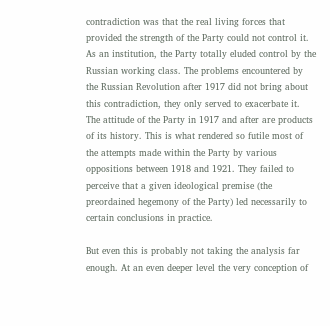contradiction was that the real living forces that provided the strength of the Party could not control it. As an institution, the Party totally eluded control by the Russian working class. The problems encountered by the Russian Revolution after 1917 did not bring about this contradiction, they only served to exacerbate it. The attitude of the Party in 1917 and after are products of its history. This is what rendered so futile most of the attempts made within the Party by various oppositions between 1918 and 1921. They failed to perceive that a given ideological premise (the preordained hegemony of the Party) led necessarily to certain conclusions in practice.

But even this is probably not taking the analysis far enough. At an even deeper level the very conception of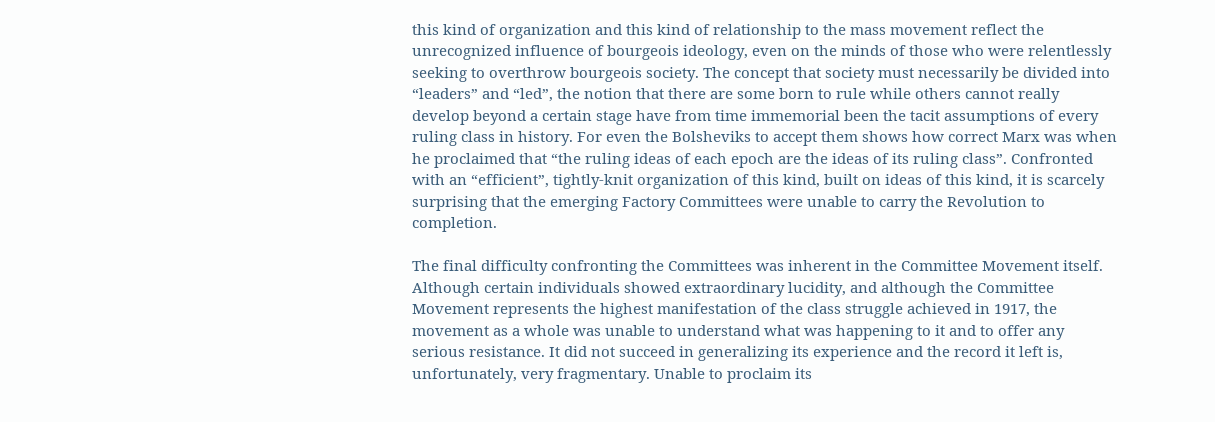this kind of organization and this kind of relationship to the mass movement reflect the unrecognized influence of bourgeois ideology, even on the minds of those who were relentlessly seeking to overthrow bourgeois society. The concept that society must necessarily be divided into “leaders” and “led”, the notion that there are some born to rule while others cannot really develop beyond a certain stage have from time immemorial been the tacit assumptions of every ruling class in history. For even the Bolsheviks to accept them shows how correct Marx was when he proclaimed that “the ruling ideas of each epoch are the ideas of its ruling class”. Confronted with an “efficient”, tightly-knit organization of this kind, built on ideas of this kind, it is scarcely surprising that the emerging Factory Committees were unable to carry the Revolution to completion.

The final difficulty confronting the Committees was inherent in the Committee Movement itself. Although certain individuals showed extraordinary lucidity, and although the Committee Movement represents the highest manifestation of the class struggle achieved in 1917, the movement as a whole was unable to understand what was happening to it and to offer any serious resistance. It did not succeed in generalizing its experience and the record it left is, unfortunately, very fragmentary. Unable to proclaim its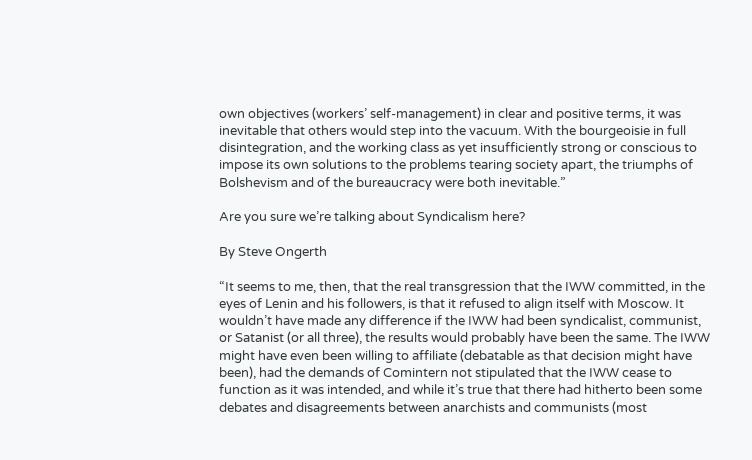own objectives (workers’ self-management) in clear and positive terms, it was inevitable that others would step into the vacuum. With the bourgeoisie in full disintegration, and the working class as yet insufficiently strong or conscious to impose its own solutions to the problems tearing society apart, the triumphs of Bolshevism and of the bureaucracy were both inevitable.”

Are you sure we’re talking about Syndicalism here?

By Steve Ongerth

“It seems to me, then, that the real transgression that the IWW committed, in the eyes of Lenin and his followers, is that it refused to align itself with Moscow. It wouldn’t have made any difference if the IWW had been syndicalist, communist, or Satanist (or all three), the results would probably have been the same. The IWW might have even been willing to affiliate (debatable as that decision might have been), had the demands of Comintern not stipulated that the IWW cease to function as it was intended, and while it’s true that there had hitherto been some debates and disagreements between anarchists and communists (most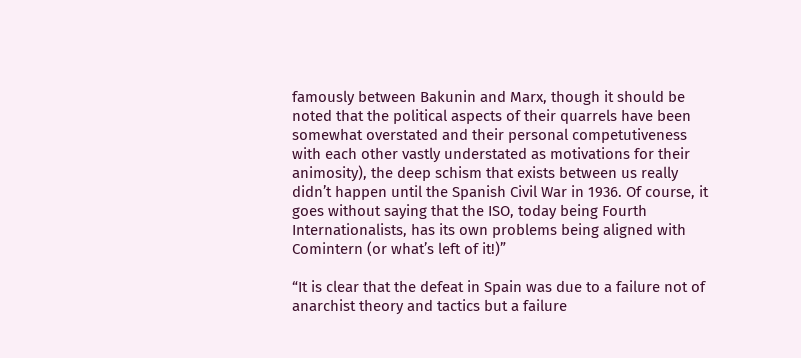famously between Bakunin and Marx, though it should be noted that the political aspects of their quarrels have been somewhat overstated and their personal competutiveness with each other vastly understated as motivations for their animosity), the deep schism that exists between us really didn’t happen until the Spanish Civil War in 1936. Of course, it goes without saying that the ISO, today being Fourth Internationalists, has its own problems being aligned with Comintern (or what’s left of it!)”

“It is clear that the defeat in Spain was due to a failure not of anarchist theory and tactics but a failure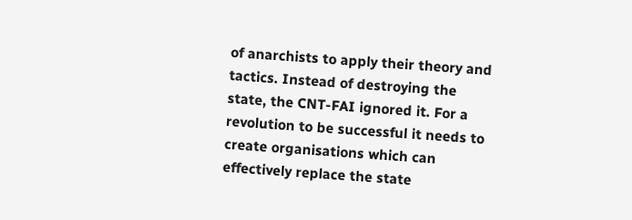of anarchists to apply their theory and tactics. Instead of destroying the state, the CNT-FAI ignored it. For a revolution to be successful it needs to create organisations which can effectively replace the state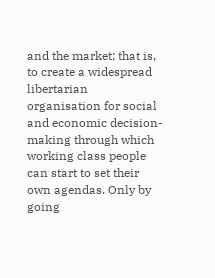and the market; that is, to create a widespread libertarian organisation for social and economic decision-making through which working class people can start to set their own agendas. Only by going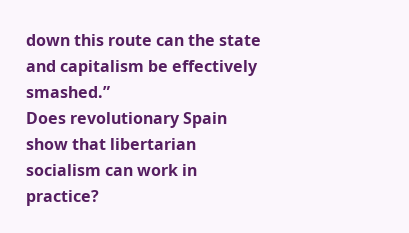down this route can the state and capitalism be effectively smashed.”
Does revolutionary Spain show that libertarian socialism can work in practice?